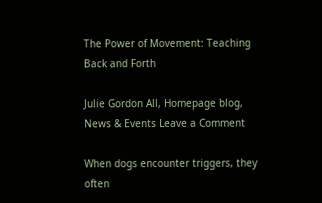The Power of Movement: Teaching Back and Forth

Julie Gordon All, Homepage blog, News & Events Leave a Comment

When dogs encounter triggers, they often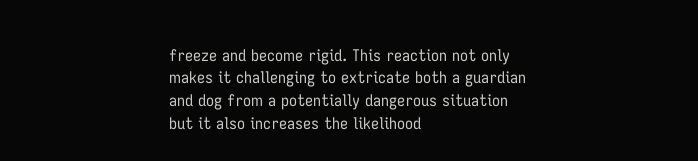freeze and become rigid. This reaction not only makes it challenging to extricate both a guardian and dog from a potentially dangerous situation but it also increases the likelihood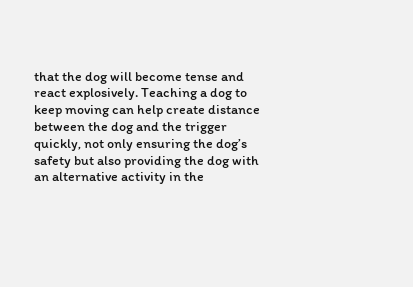that the dog will become tense and react explosively. Teaching a dog to keep moving can help create distance between the dog and the trigger quickly, not only ensuring the dog’s safety but also providing the dog with an alternative activity in the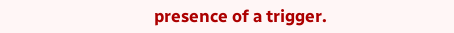presence of a trigger.